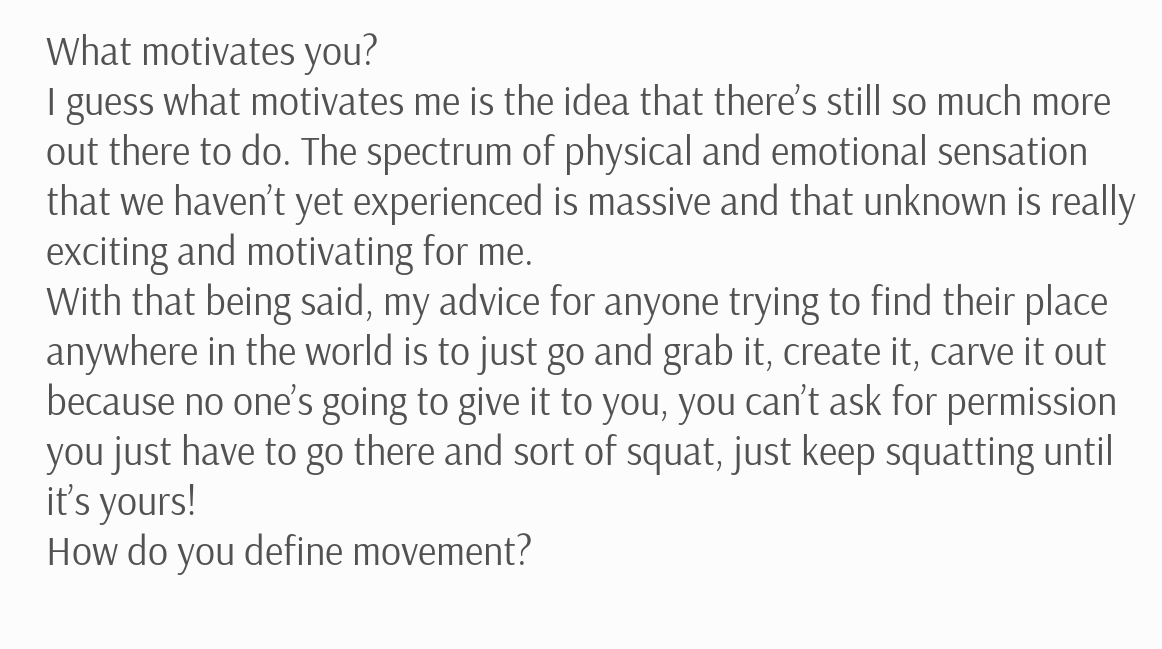What motivates you?
I guess what motivates me is the idea that there’s still so much more out there to do. The spectrum of physical and emotional sensation that we haven’t yet experienced is massive and that unknown is really exciting and motivating for me.
With that being said, my advice for anyone trying to find their place anywhere in the world is to just go and grab it, create it, carve it out because no one’s going to give it to you, you can’t ask for permission you just have to go there and sort of squat, just keep squatting until it’s yours!
How do you define movement?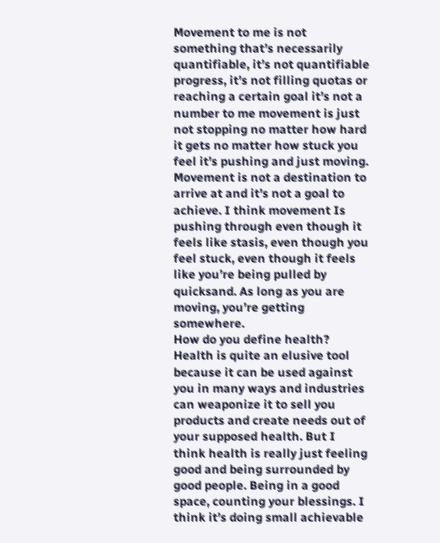Movement to me is not something that’s necessarily quantifiable, it’s not quantifiable progress, it’s not filling quotas or reaching a certain goal it’s not a number to me movement is just not stopping no matter how hard it gets no matter how stuck you feel it’s pushing and just moving.
Movement is not a destination to arrive at and it’s not a goal to achieve. I think movement Is pushing through even though it feels like stasis, even though you feel stuck, even though it feels like you’re being pulled by quicksand. As long as you are moving, you’re getting somewhere.
How do you define health?
Health is quite an elusive tool because it can be used against you in many ways and industries can weaponize it to sell you products and create needs out of your supposed health. But I think health is really just feeling good and being surrounded by good people. Being in a good space, counting your blessings. I think it’s doing small achievable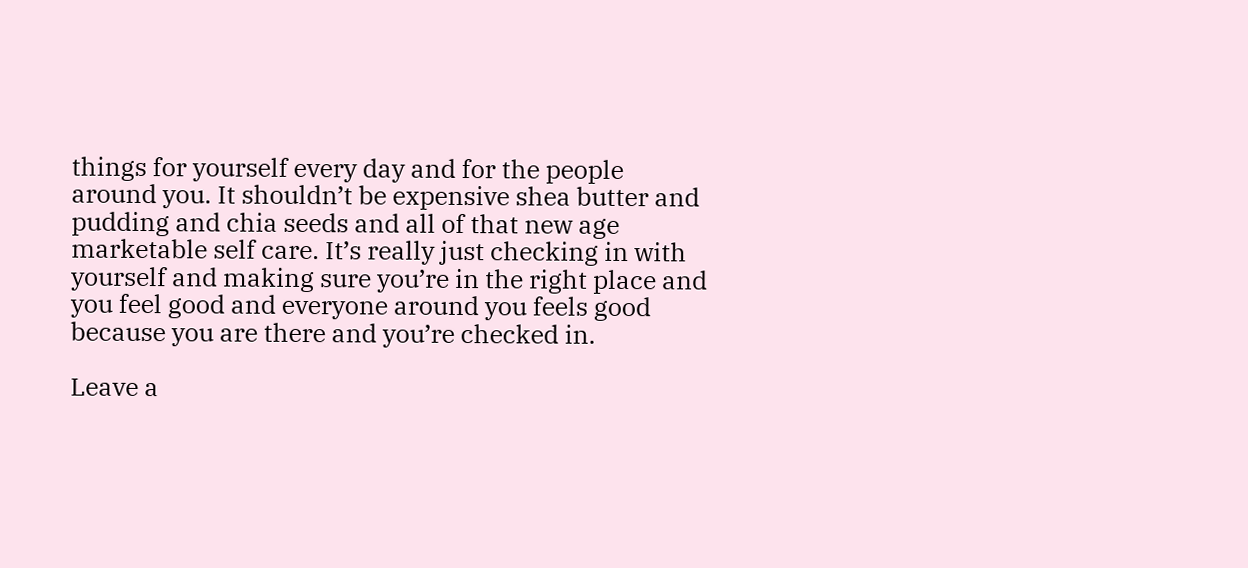things for yourself every day and for the people around you. It shouldn’t be expensive shea butter and pudding and chia seeds and all of that new age marketable self care. It’s really just checking in with yourself and making sure you’re in the right place and you feel good and everyone around you feels good because you are there and you’re checked in.

Leave a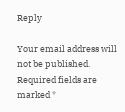Reply

Your email address will not be published. Required fields are marked *